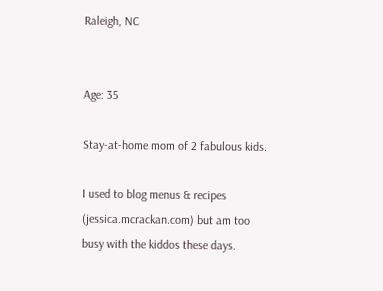Raleigh, NC


Age: 35

Stay-at-home mom of 2 fabulous kids.

I used to blog menus & recipes (jessica.mcrackan.com) but am too busy with the kiddos these days.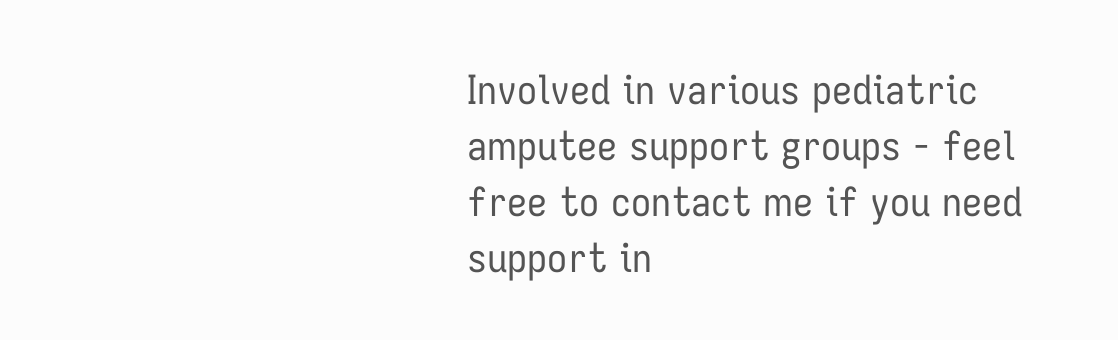Involved in various pediatric amputee support groups - feel free to contact me if you need support in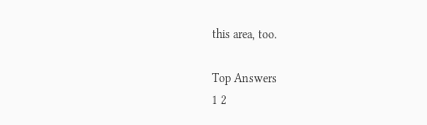this area, too.

Top Answers
1 2